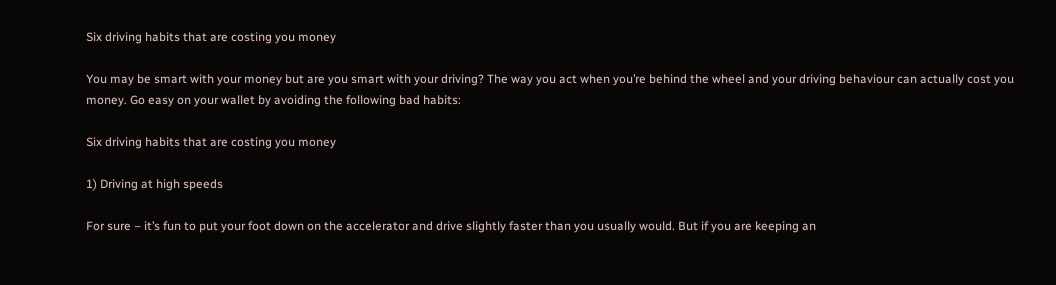Six driving habits that are costing you money

You may be smart with your money but are you smart with your driving? The way you act when you’re behind the wheel and your driving behaviour can actually cost you money. Go easy on your wallet by avoiding the following bad habits:

Six driving habits that are costing you money

1) Driving at high speeds

For sure – it’s fun to put your foot down on the accelerator and drive slightly faster than you usually would. But if you are keeping an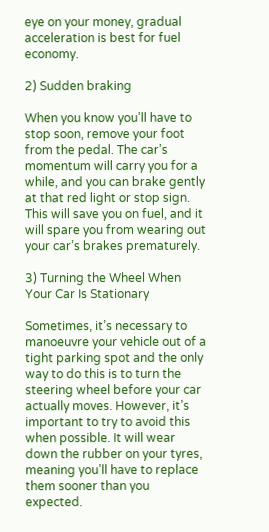eye on your money, gradual acceleration is best for fuel economy.

2) Sudden braking

When you know you’ll have to stop soon, remove your foot from the pedal. The car’s momentum will carry you for a while, and you can brake gently at that red light or stop sign. This will save you on fuel, and it will spare you from wearing out your car’s brakes prematurely.

3) Turning the Wheel When Your Car Is Stationary

Sometimes, it’s necessary to manoeuvre your vehicle out of a tight parking spot and the only way to do this is to turn the steering wheel before your car actually moves. However, it’s important to try to avoid this when possible. It will wear down the rubber on your tyres, meaning you’ll have to replace them sooner than you expected.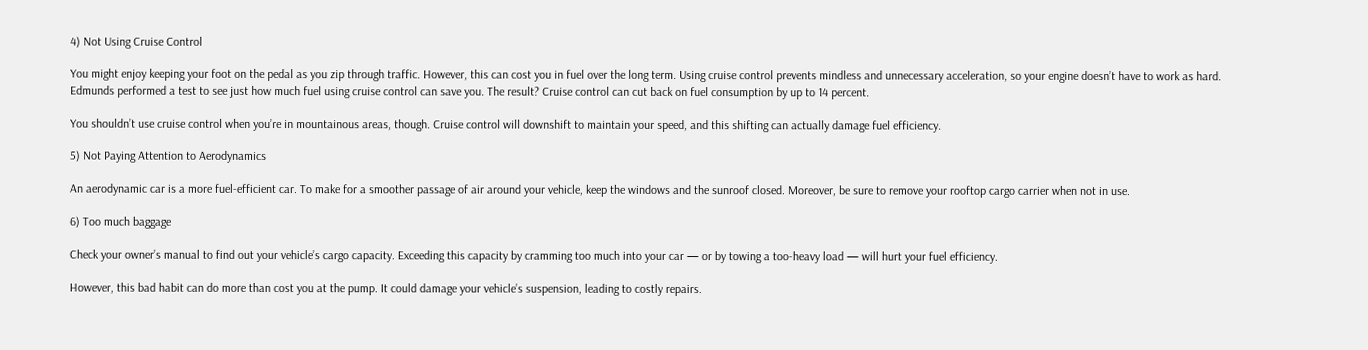4) Not Using Cruise Control

You might enjoy keeping your foot on the pedal as you zip through traffic. However, this can cost you in fuel over the long term. Using cruise control prevents mindless and unnecessary acceleration, so your engine doesn’t have to work as hard. Edmunds performed a test to see just how much fuel using cruise control can save you. The result? Cruise control can cut back on fuel consumption by up to 14 percent.

You shouldn’t use cruise control when you’re in mountainous areas, though. Cruise control will downshift to maintain your speed, and this shifting can actually damage fuel efficiency.

5) Not Paying Attention to Aerodynamics

An aerodynamic car is a more fuel-efficient car. To make for a smoother passage of air around your vehicle, keep the windows and the sunroof closed. Moreover, be sure to remove your rooftop cargo carrier when not in use.

6) Too much baggage

Check your owner’s manual to find out your vehicle’s cargo capacity. Exceeding this capacity by cramming too much into your car — or by towing a too-heavy load — will hurt your fuel efficiency.

However, this bad habit can do more than cost you at the pump. It could damage your vehicle’s suspension, leading to costly repairs.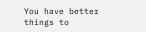You have better things to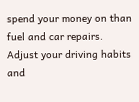spend your money on than fuel and car repairs. Adjust your driving habits and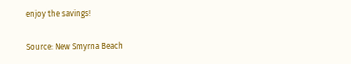enjoy the savings!

Source: New Smyrna Beach